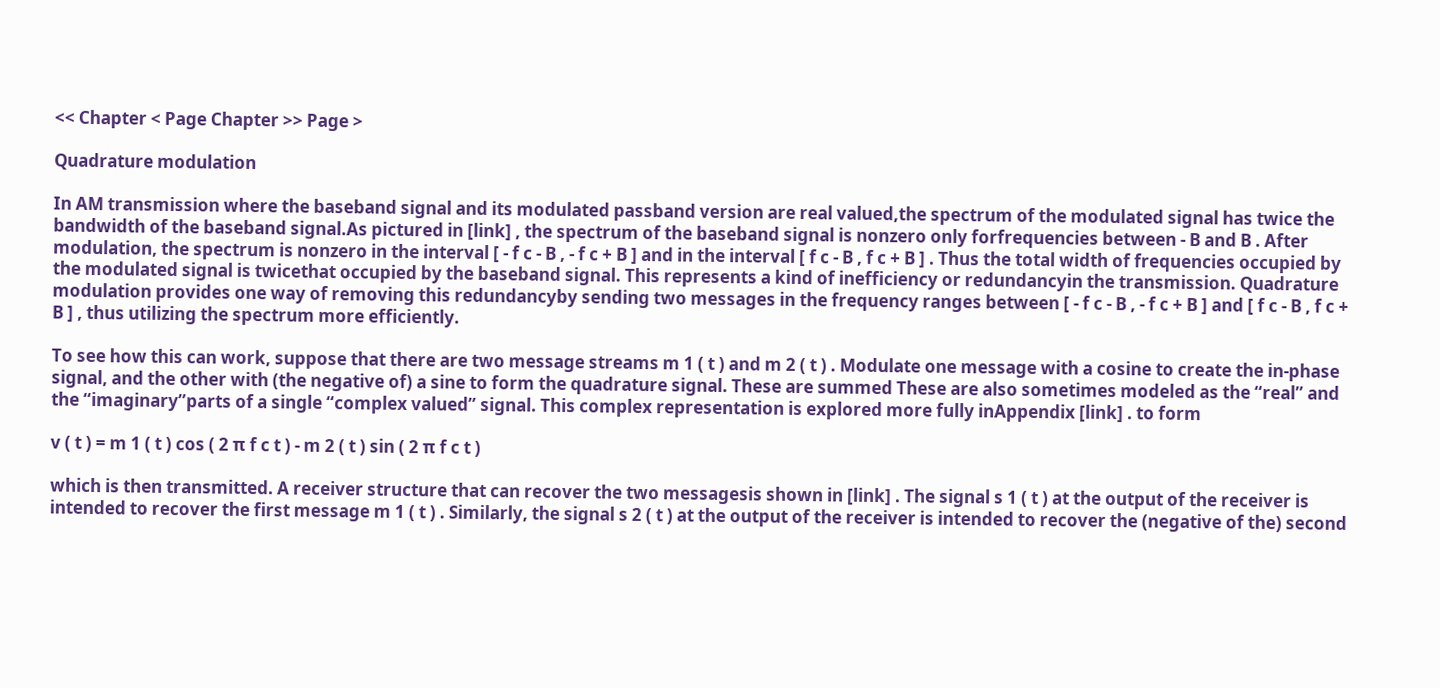<< Chapter < Page Chapter >> Page >

Quadrature modulation

In AM transmission where the baseband signal and its modulated passband version are real valued,the spectrum of the modulated signal has twice the bandwidth of the baseband signal.As pictured in [link] , the spectrum of the baseband signal is nonzero only forfrequencies between - B and B . After modulation, the spectrum is nonzero in the interval [ - f c - B , - f c + B ] and in the interval [ f c - B , f c + B ] . Thus the total width of frequencies occupied by the modulated signal is twicethat occupied by the baseband signal. This represents a kind of inefficiency or redundancyin the transmission. Quadrature modulation provides one way of removing this redundancyby sending two messages in the frequency ranges between [ - f c - B , - f c + B ] and [ f c - B , f c + B ] , thus utilizing the spectrum more efficiently.

To see how this can work, suppose that there are two message streams m 1 ( t ) and m 2 ( t ) . Modulate one message with a cosine to create the in-phase signal, and the other with (the negative of) a sine to form the quadrature signal. These are summed These are also sometimes modeled as the “real” and the “imaginary”parts of a single “complex valued” signal. This complex representation is explored more fully inAppendix [link] . to form

v ( t ) = m 1 ( t ) cos ( 2 π f c t ) - m 2 ( t ) sin ( 2 π f c t )

which is then transmitted. A receiver structure that can recover the two messagesis shown in [link] . The signal s 1 ( t ) at the output of the receiver is intended to recover the first message m 1 ( t ) . Similarly, the signal s 2 ( t ) at the output of the receiver is intended to recover the (negative of the) second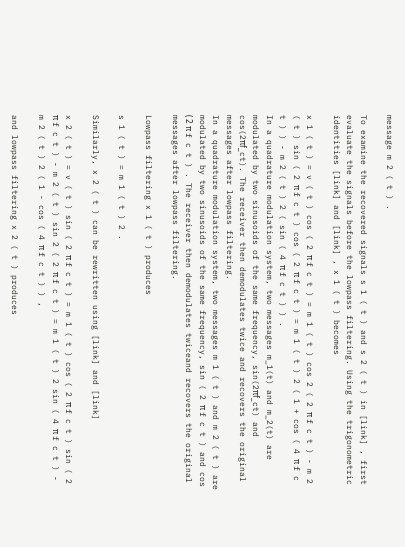message m 2 ( t ) .

To examine the recovered signals s 1 ( t ) and s 2 ( t ) in [link] , first evaluate the signals before the lowpass filtering. Using the trigonometric identities [link] and [link] , x 1 ( t ) becomes

x 1 ( t ) = v ( t ) cos ( 2 π f c t ) = m 1 ( t ) cos 2 ( 2 π f c t ) - m 2 ( t ) sin ( 2 π f c t ) cos ( 2 π f c t ) = m 1 ( t ) 2 ( 1 + cos ( 4 π f c t ) ) - m 2 ( t ) 2 ( sin ( 4 π f c t ) ) .
In a quadrature modulation system, two messages m_1(t) and m_2(t) are modulated by two sinusoids of the same frequency, sin(2πf_ct) and cos(2πf_ct). The receiver then demodulates twice and recovers the original messages after lowpass filtering.
In a quadrature modulation system, two messages m 1 ( t ) and m 2 ( t ) are modulated by two sinusoids of the same frequency, sin ( 2 π f c t ) and cos ( 2 π f c t ) . The receiver then demodulates twiceand recovers the original messages after lowpass filtering.

Lowpass filtering x 1 ( t ) produces

s 1 ( t ) = m 1 ( t ) 2 .

Similarly, x 2 ( t ) can be rewritten using [link] and [link]

x 2 ( t ) = v ( t ) sin ( 2 π f c t ) = m 1 ( t ) cos ( 2 π f c t ) sin ( 2 π f c t ) - m 2 ( t ) sin 2 ( 2 π f c t ) = m 1 ( t ) 2 sin ( 4 π f c t ) - m 2 ( t ) 2 ( 1 - cos ( 4 π f c t ) ) ,

and lowpass filtering x 2 ( t ) produces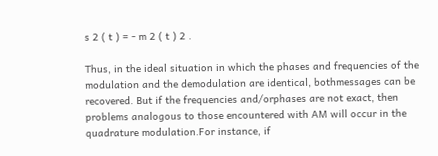s 2 ( t ) = - m 2 ( t ) 2 .

Thus, in the ideal situation in which the phases and frequencies of the modulation and the demodulation are identical, bothmessages can be recovered. But if the frequencies and/orphases are not exact, then problems analogous to those encountered with AM will occur in the quadrature modulation.For instance, if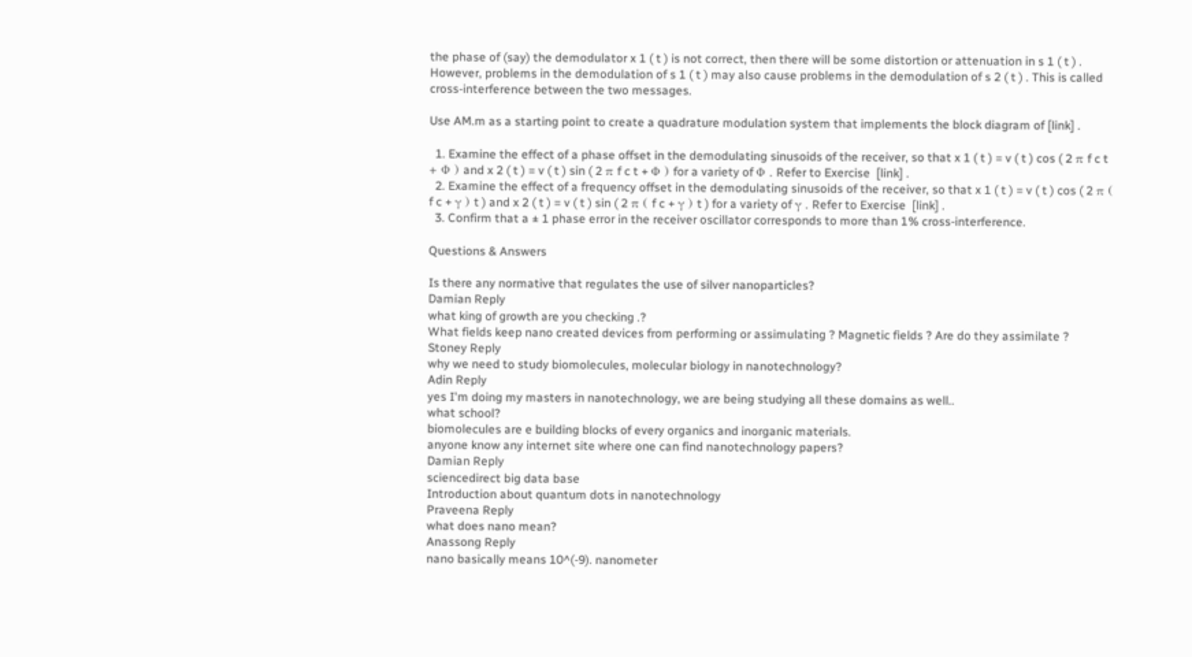the phase of (say) the demodulator x 1 ( t ) is not correct, then there will be some distortion or attenuation in s 1 ( t ) . However, problems in the demodulation of s 1 ( t ) may also cause problems in the demodulation of s 2 ( t ) . This is called cross-interference between the two messages.

Use AM.m as a starting point to create a quadrature modulation system that implements the block diagram of [link] .

  1. Examine the effect of a phase offset in the demodulating sinusoids of the receiver, so that x 1 ( t ) = v ( t ) cos ( 2 π f c t + Φ ) and x 2 ( t ) = v ( t ) sin ( 2 π f c t + Φ ) for a variety of Φ . Refer to Exercise  [link] .
  2. Examine the effect of a frequency offset in the demodulating sinusoids of the receiver, so that x 1 ( t ) = v ( t ) cos ( 2 π ( f c + γ ) t ) and x 2 ( t ) = v ( t ) sin ( 2 π ( f c + γ ) t ) for a variety of γ . Refer to Exercise  [link] .
  3. Confirm that a ± 1 phase error in the receiver oscillator corresponds to more than 1% cross-interference.

Questions & Answers

Is there any normative that regulates the use of silver nanoparticles?
Damian Reply
what king of growth are you checking .?
What fields keep nano created devices from performing or assimulating ? Magnetic fields ? Are do they assimilate ?
Stoney Reply
why we need to study biomolecules, molecular biology in nanotechnology?
Adin Reply
yes I'm doing my masters in nanotechnology, we are being studying all these domains as well..
what school?
biomolecules are e building blocks of every organics and inorganic materials.
anyone know any internet site where one can find nanotechnology papers?
Damian Reply
sciencedirect big data base
Introduction about quantum dots in nanotechnology
Praveena Reply
what does nano mean?
Anassong Reply
nano basically means 10^(-9). nanometer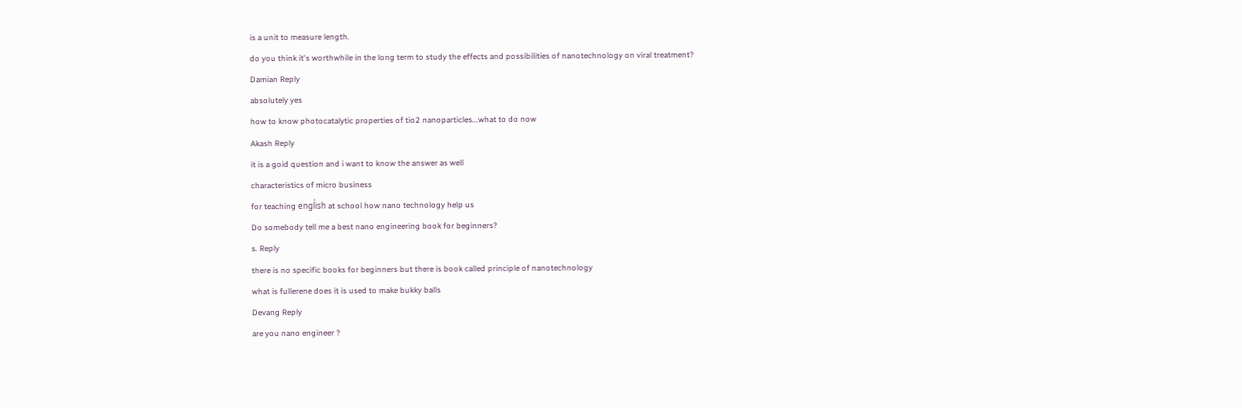is a unit to measure length.
do you think it's worthwhile in the long term to study the effects and possibilities of nanotechnology on viral treatment?
Damian Reply
absolutely yes
how to know photocatalytic properties of tio2 nanoparticles...what to do now
Akash Reply
it is a goid question and i want to know the answer as well
characteristics of micro business
for teaching engĺish at school how nano technology help us
Do somebody tell me a best nano engineering book for beginners?
s. Reply
there is no specific books for beginners but there is book called principle of nanotechnology
what is fullerene does it is used to make bukky balls
Devang Reply
are you nano engineer ?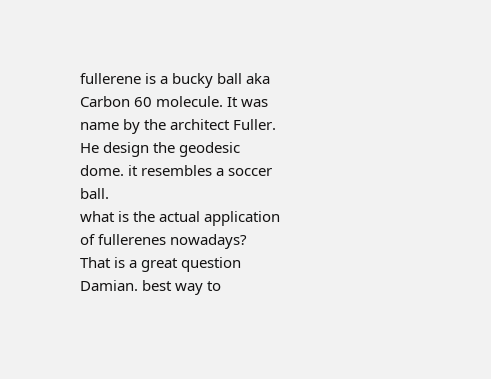fullerene is a bucky ball aka Carbon 60 molecule. It was name by the architect Fuller. He design the geodesic dome. it resembles a soccer ball.
what is the actual application of fullerenes nowadays?
That is a great question Damian. best way to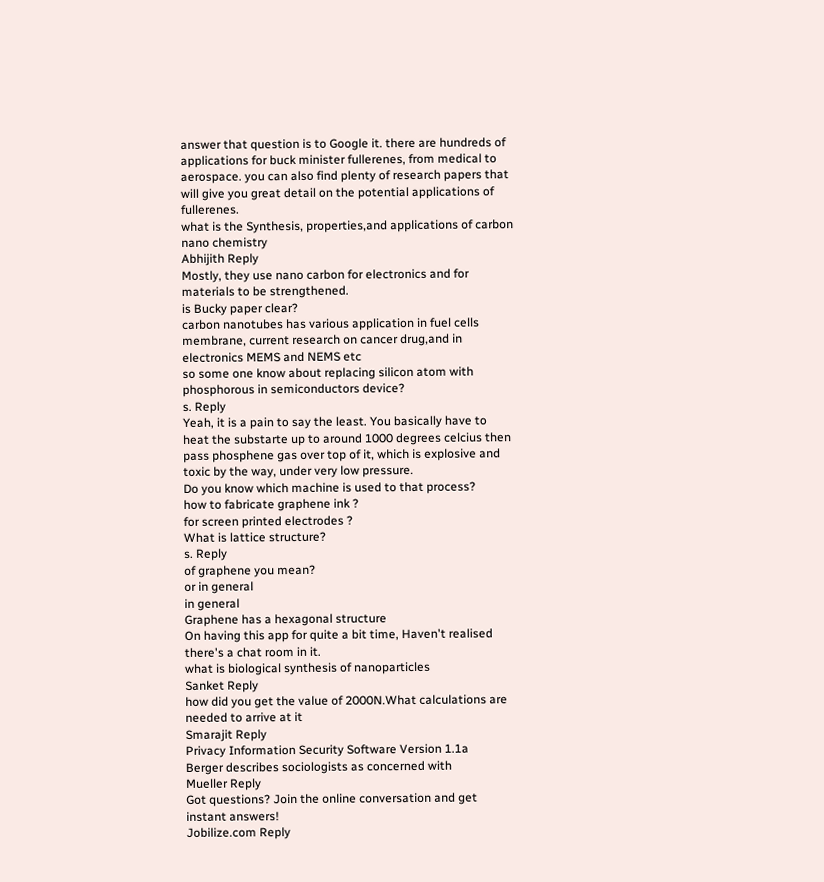answer that question is to Google it. there are hundreds of applications for buck minister fullerenes, from medical to aerospace. you can also find plenty of research papers that will give you great detail on the potential applications of fullerenes.
what is the Synthesis, properties,and applications of carbon nano chemistry
Abhijith Reply
Mostly, they use nano carbon for electronics and for materials to be strengthened.
is Bucky paper clear?
carbon nanotubes has various application in fuel cells membrane, current research on cancer drug,and in electronics MEMS and NEMS etc
so some one know about replacing silicon atom with phosphorous in semiconductors device?
s. Reply
Yeah, it is a pain to say the least. You basically have to heat the substarte up to around 1000 degrees celcius then pass phosphene gas over top of it, which is explosive and toxic by the way, under very low pressure.
Do you know which machine is used to that process?
how to fabricate graphene ink ?
for screen printed electrodes ?
What is lattice structure?
s. Reply
of graphene you mean?
or in general
in general
Graphene has a hexagonal structure
On having this app for quite a bit time, Haven't realised there's a chat room in it.
what is biological synthesis of nanoparticles
Sanket Reply
how did you get the value of 2000N.What calculations are needed to arrive at it
Smarajit Reply
Privacy Information Security Software Version 1.1a
Berger describes sociologists as concerned with
Mueller Reply
Got questions? Join the online conversation and get instant answers!
Jobilize.com Reply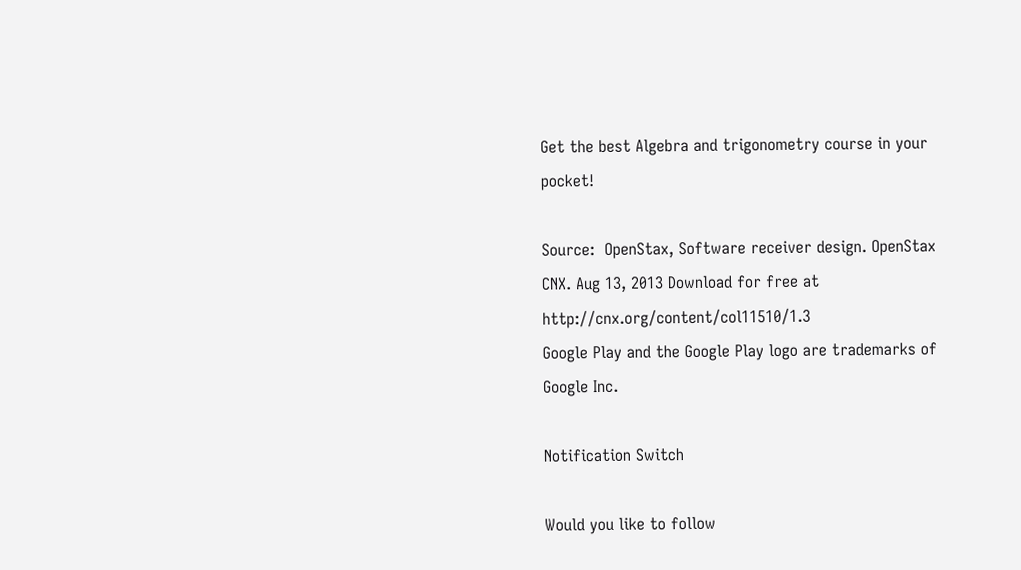Get the best Algebra and trigonometry course in your pocket!

Source:  OpenStax, Software receiver design. OpenStax CNX. Aug 13, 2013 Download for free at http://cnx.org/content/col11510/1.3
Google Play and the Google Play logo are trademarks of Google Inc.

Notification Switch

Would you like to follow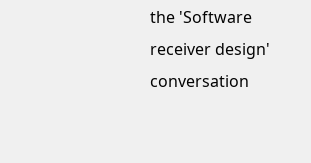the 'Software receiver design' conversation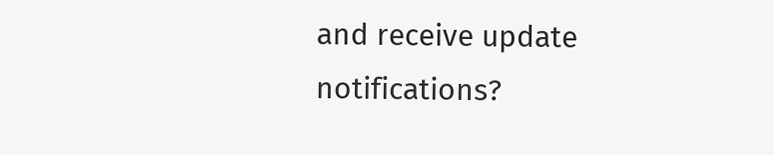and receive update notifications?